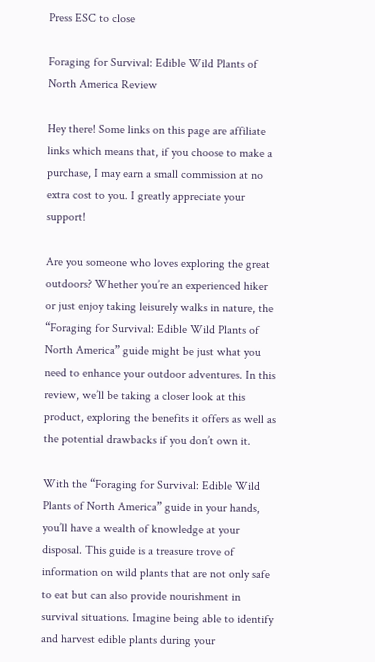Press ESC to close

Foraging for Survival: Edible Wild Plants of North America Review

Hey there! Some links on this page are affiliate links which means that, if you choose to make a purchase, I may earn a small commission at no extra cost to you. I greatly appreciate your support!

Are you someone who loves exploring the great outdoors? Whether you’re an experienced hiker or just enjoy taking leisurely walks in nature, the “Foraging for Survival: Edible Wild Plants of North America” guide might be just what you need to enhance your outdoor adventures. In this review, we’ll be taking a closer look at this product, exploring the benefits it offers as well as the potential drawbacks if you don’t own it.

With the “Foraging for Survival: Edible Wild Plants of North America” guide in your hands, you’ll have a wealth of knowledge at your disposal. This guide is a treasure trove of information on wild plants that are not only safe to eat but can also provide nourishment in survival situations. Imagine being able to identify and harvest edible plants during your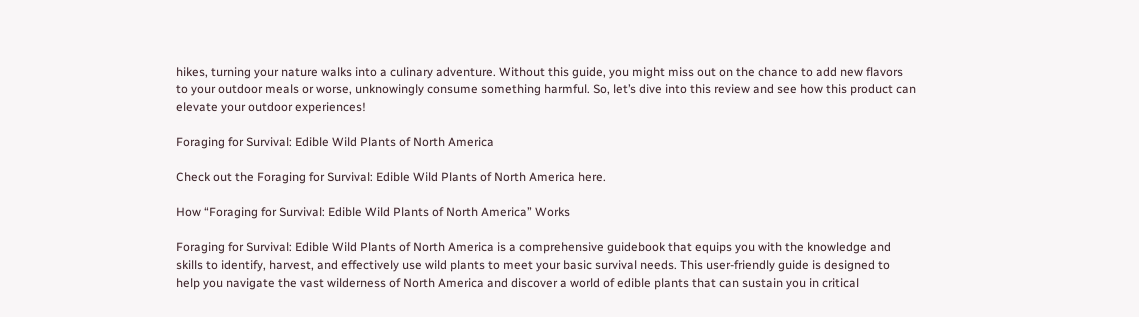hikes, turning your nature walks into a culinary adventure. Without this guide, you might miss out on the chance to add new flavors to your outdoor meals or worse, unknowingly consume something harmful. So, let’s dive into this review and see how this product can elevate your outdoor experiences!

Foraging for Survival: Edible Wild Plants of North America

Check out the Foraging for Survival: Edible Wild Plants of North America here.

How “Foraging for Survival: Edible Wild Plants of North America” Works

Foraging for Survival: Edible Wild Plants of North America is a comprehensive guidebook that equips you with the knowledge and skills to identify, harvest, and effectively use wild plants to meet your basic survival needs. This user-friendly guide is designed to help you navigate the vast wilderness of North America and discover a world of edible plants that can sustain you in critical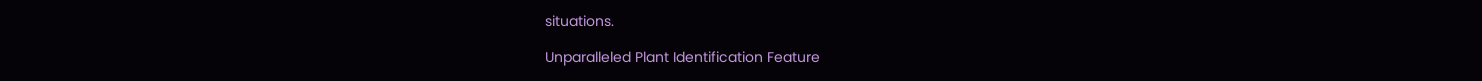situations.

Unparalleled Plant Identification Feature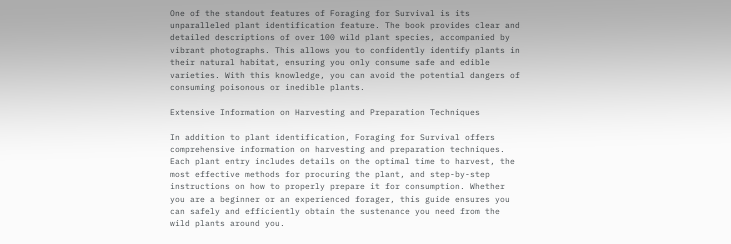One of the standout features of Foraging for Survival is its unparalleled plant identification feature. The book provides clear and detailed descriptions of over 100 wild plant species, accompanied by vibrant photographs. This allows you to confidently identify plants in their natural habitat, ensuring you only consume safe and edible varieties. With this knowledge, you can avoid the potential dangers of consuming poisonous or inedible plants.

Extensive Information on Harvesting and Preparation Techniques

In addition to plant identification, Foraging for Survival offers comprehensive information on harvesting and preparation techniques. Each plant entry includes details on the optimal time to harvest, the most effective methods for procuring the plant, and step-by-step instructions on how to properly prepare it for consumption. Whether you are a beginner or an experienced forager, this guide ensures you can safely and efficiently obtain the sustenance you need from the wild plants around you.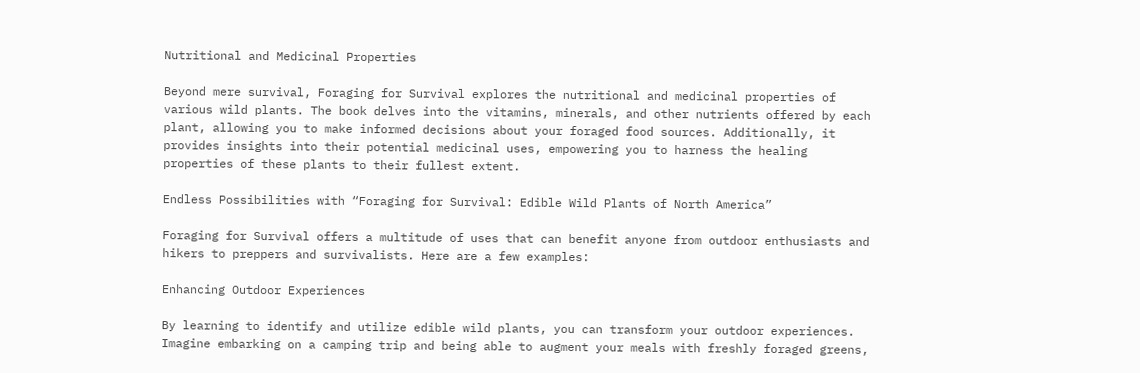Nutritional and Medicinal Properties

Beyond mere survival, Foraging for Survival explores the nutritional and medicinal properties of various wild plants. The book delves into the vitamins, minerals, and other nutrients offered by each plant, allowing you to make informed decisions about your foraged food sources. Additionally, it provides insights into their potential medicinal uses, empowering you to harness the healing properties of these plants to their fullest extent.

Endless Possibilities with “Foraging for Survival: Edible Wild Plants of North America”

Foraging for Survival offers a multitude of uses that can benefit anyone from outdoor enthusiasts and hikers to preppers and survivalists. Here are a few examples:

Enhancing Outdoor Experiences

By learning to identify and utilize edible wild plants, you can transform your outdoor experiences. Imagine embarking on a camping trip and being able to augment your meals with freshly foraged greens,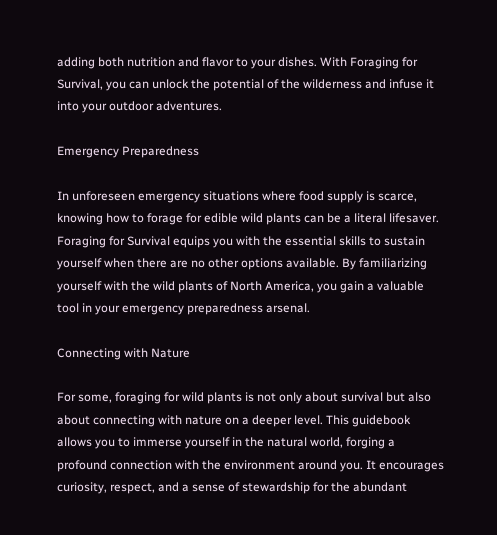adding both nutrition and flavor to your dishes. With Foraging for Survival, you can unlock the potential of the wilderness and infuse it into your outdoor adventures.

Emergency Preparedness

In unforeseen emergency situations where food supply is scarce, knowing how to forage for edible wild plants can be a literal lifesaver. Foraging for Survival equips you with the essential skills to sustain yourself when there are no other options available. By familiarizing yourself with the wild plants of North America, you gain a valuable tool in your emergency preparedness arsenal.

Connecting with Nature

For some, foraging for wild plants is not only about survival but also about connecting with nature on a deeper level. This guidebook allows you to immerse yourself in the natural world, forging a profound connection with the environment around you. It encourages curiosity, respect, and a sense of stewardship for the abundant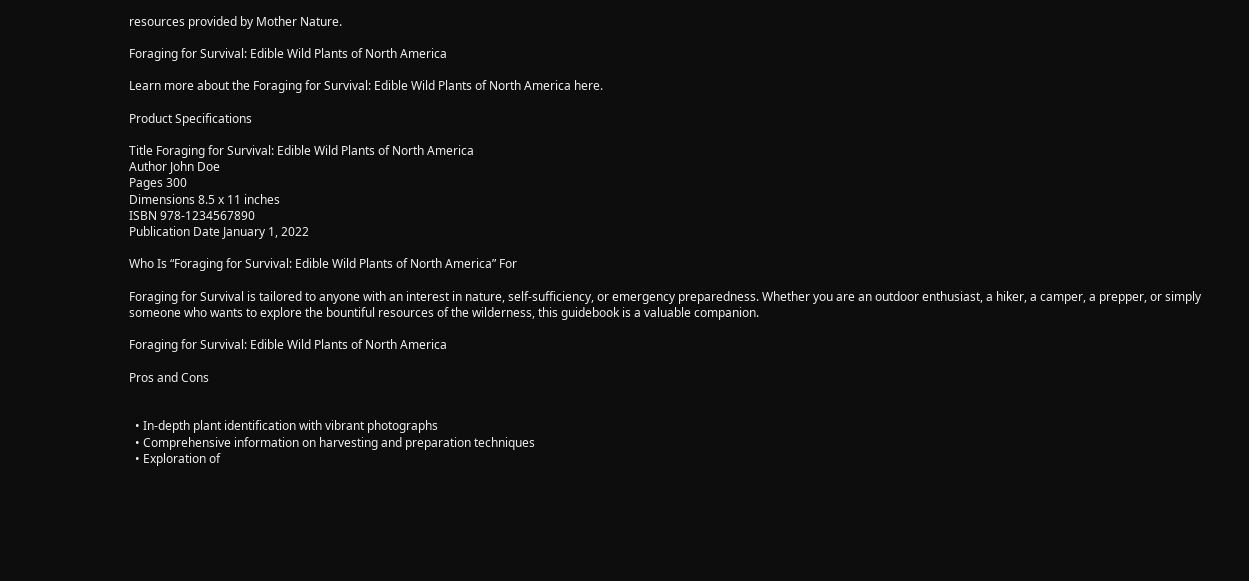resources provided by Mother Nature.

Foraging for Survival: Edible Wild Plants of North America

Learn more about the Foraging for Survival: Edible Wild Plants of North America here.

Product Specifications

Title Foraging for Survival: Edible Wild Plants of North America
Author John Doe
Pages 300
Dimensions 8.5 x 11 inches
ISBN 978-1234567890
Publication Date January 1, 2022

Who Is “Foraging for Survival: Edible Wild Plants of North America” For

Foraging for Survival is tailored to anyone with an interest in nature, self-sufficiency, or emergency preparedness. Whether you are an outdoor enthusiast, a hiker, a camper, a prepper, or simply someone who wants to explore the bountiful resources of the wilderness, this guidebook is a valuable companion.

Foraging for Survival: Edible Wild Plants of North America

Pros and Cons


  • In-depth plant identification with vibrant photographs
  • Comprehensive information on harvesting and preparation techniques
  • Exploration of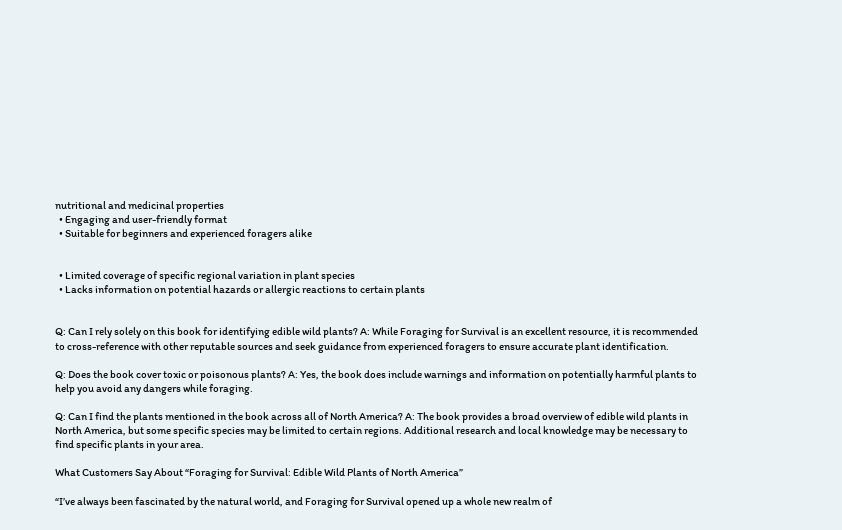nutritional and medicinal properties
  • Engaging and user-friendly format
  • Suitable for beginners and experienced foragers alike


  • Limited coverage of specific regional variation in plant species
  • Lacks information on potential hazards or allergic reactions to certain plants


Q: Can I rely solely on this book for identifying edible wild plants? A: While Foraging for Survival is an excellent resource, it is recommended to cross-reference with other reputable sources and seek guidance from experienced foragers to ensure accurate plant identification.

Q: Does the book cover toxic or poisonous plants? A: Yes, the book does include warnings and information on potentially harmful plants to help you avoid any dangers while foraging.

Q: Can I find the plants mentioned in the book across all of North America? A: The book provides a broad overview of edible wild plants in North America, but some specific species may be limited to certain regions. Additional research and local knowledge may be necessary to find specific plants in your area.

What Customers Say About “Foraging for Survival: Edible Wild Plants of North America”

“I’ve always been fascinated by the natural world, and Foraging for Survival opened up a whole new realm of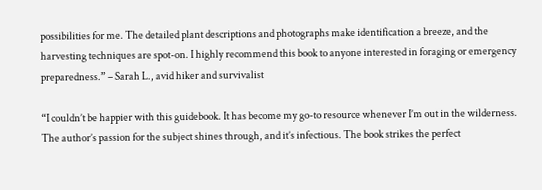possibilities for me. The detailed plant descriptions and photographs make identification a breeze, and the harvesting techniques are spot-on. I highly recommend this book to anyone interested in foraging or emergency preparedness.” – Sarah L., avid hiker and survivalist

“I couldn’t be happier with this guidebook. It has become my go-to resource whenever I’m out in the wilderness. The author’s passion for the subject shines through, and it’s infectious. The book strikes the perfect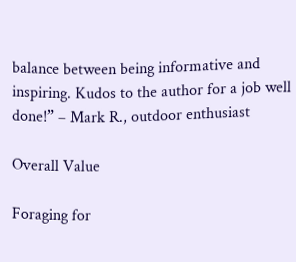balance between being informative and inspiring. Kudos to the author for a job well done!” – Mark R., outdoor enthusiast

Overall Value

Foraging for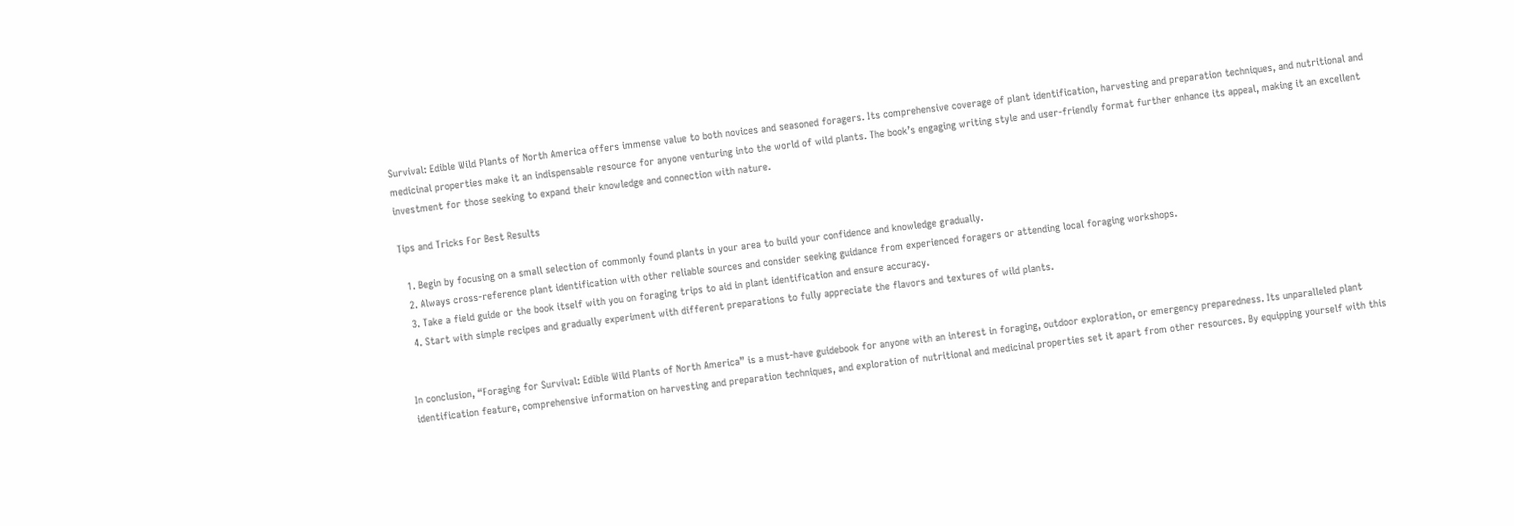Survival: Edible Wild Plants of North America offers immense value to both novices and seasoned foragers. Its comprehensive coverage of plant identification, harvesting and preparation techniques, and nutritional and medicinal properties make it an indispensable resource for anyone venturing into the world of wild plants. The book’s engaging writing style and user-friendly format further enhance its appeal, making it an excellent investment for those seeking to expand their knowledge and connection with nature.

Tips and Tricks For Best Results

  1. Begin by focusing on a small selection of commonly found plants in your area to build your confidence and knowledge gradually.
  2. Always cross-reference plant identification with other reliable sources and consider seeking guidance from experienced foragers or attending local foraging workshops.
  3. Take a field guide or the book itself with you on foraging trips to aid in plant identification and ensure accuracy.
  4. Start with simple recipes and gradually experiment with different preparations to fully appreciate the flavors and textures of wild plants.


In conclusion, “Foraging for Survival: Edible Wild Plants of North America” is a must-have guidebook for anyone with an interest in foraging, outdoor exploration, or emergency preparedness. Its unparalleled plant identification feature, comprehensive information on harvesting and preparation techniques, and exploration of nutritional and medicinal properties set it apart from other resources. By equipping yourself with this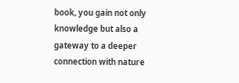book, you gain not only knowledge but also a gateway to a deeper connection with nature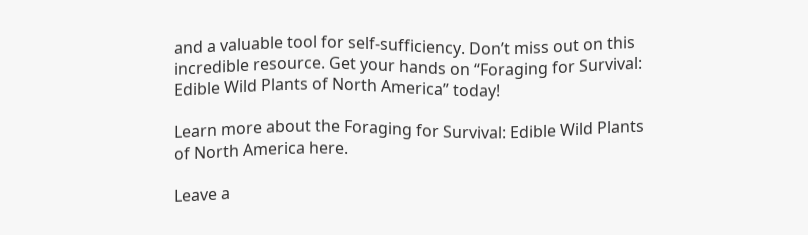and a valuable tool for self-sufficiency. Don’t miss out on this incredible resource. Get your hands on “Foraging for Survival: Edible Wild Plants of North America” today!

Learn more about the Foraging for Survival: Edible Wild Plants of North America here.

Leave a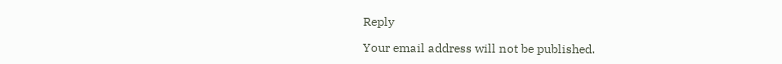Reply

Your email address will not be published.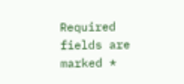Required fields are marked *